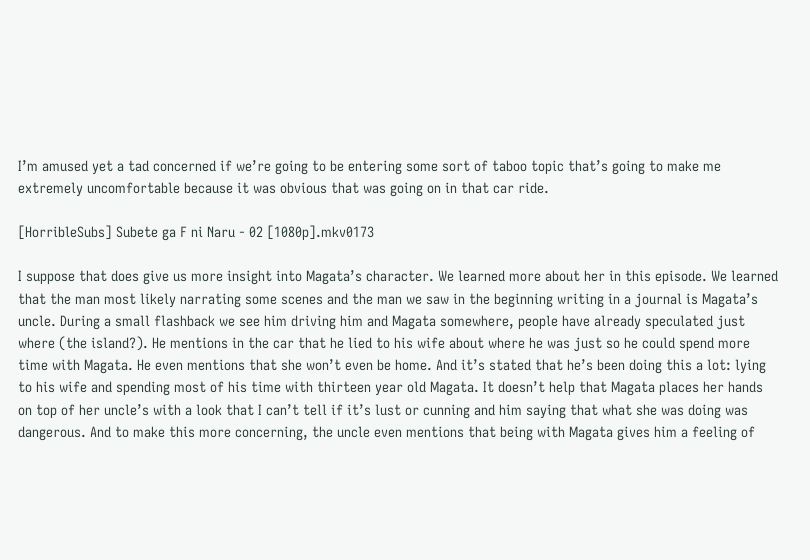I’m amused yet a tad concerned if we’re going to be entering some sort of taboo topic that’s going to make me extremely uncomfortable because it was obvious that was going on in that car ride.

[HorribleSubs] Subete ga F ni Naru - 02 [1080p].mkv0173

I suppose that does give us more insight into Magata’s character. We learned more about her in this episode. We learned that the man most likely narrating some scenes and the man we saw in the beginning writing in a journal is Magata’s uncle. During a small flashback we see him driving him and Magata somewhere, people have already speculated just where (the island?). He mentions in the car that he lied to his wife about where he was just so he could spend more time with Magata. He even mentions that she won’t even be home. And it’s stated that he’s been doing this a lot: lying to his wife and spending most of his time with thirteen year old Magata. It doesn’t help that Magata places her hands on top of her uncle’s with a look that I can’t tell if it’s lust or cunning and him saying that what she was doing was dangerous. And to make this more concerning, the uncle even mentions that being with Magata gives him a feeling of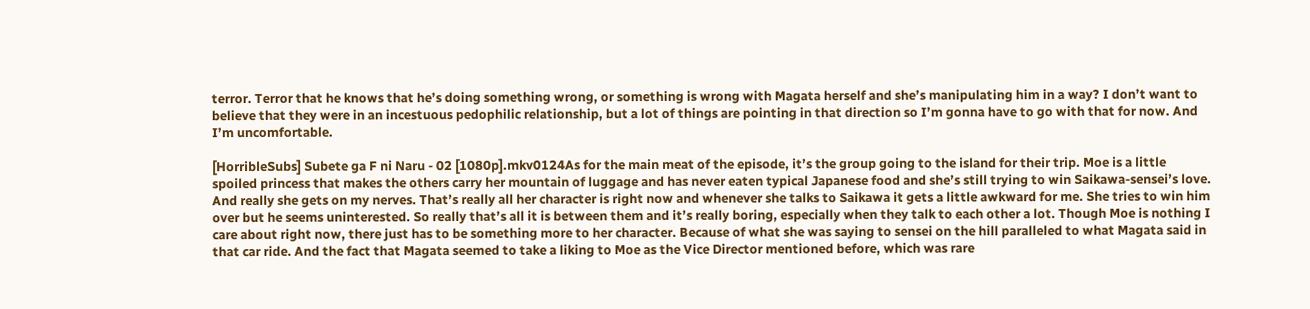terror. Terror that he knows that he’s doing something wrong, or something is wrong with Magata herself and she’s manipulating him in a way? I don’t want to believe that they were in an incestuous pedophilic relationship, but a lot of things are pointing in that direction so I’m gonna have to go with that for now. And I’m uncomfortable.

[HorribleSubs] Subete ga F ni Naru - 02 [1080p].mkv0124As for the main meat of the episode, it’s the group going to the island for their trip. Moe is a little spoiled princess that makes the others carry her mountain of luggage and has never eaten typical Japanese food and she’s still trying to win Saikawa-sensei’s love. And really she gets on my nerves. That’s really all her character is right now and whenever she talks to Saikawa it gets a little awkward for me. She tries to win him over but he seems uninterested. So really that’s all it is between them and it’s really boring, especially when they talk to each other a lot. Though Moe is nothing I care about right now, there just has to be something more to her character. Because of what she was saying to sensei on the hill paralleled to what Magata said in that car ride. And the fact that Magata seemed to take a liking to Moe as the Vice Director mentioned before, which was rare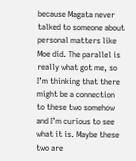because Magata never talked to someone about personal matters like Moe did. The parallel is really what got me, so I’m thinking that there might be a connection to these two somehow and I’m curious to see what it is. Maybe these two are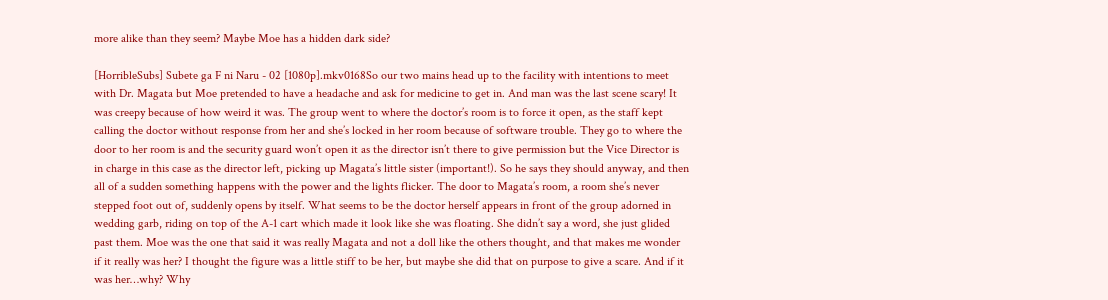more alike than they seem? Maybe Moe has a hidden dark side?

[HorribleSubs] Subete ga F ni Naru - 02 [1080p].mkv0168So our two mains head up to the facility with intentions to meet with Dr. Magata but Moe pretended to have a headache and ask for medicine to get in. And man was the last scene scary! It was creepy because of how weird it was. The group went to where the doctor’s room is to force it open, as the staff kept calling the doctor without response from her and she’s locked in her room because of software trouble. They go to where the door to her room is and the security guard won’t open it as the director isn’t there to give permission but the Vice Director is in charge in this case as the director left, picking up Magata’s little sister (important!). So he says they should anyway, and then all of a sudden something happens with the power and the lights flicker. The door to Magata’s room, a room she’s never stepped foot out of, suddenly opens by itself. What seems to be the doctor herself appears in front of the group adorned in wedding garb, riding on top of the A-1 cart which made it look like she was floating. She didn’t say a word, she just glided past them. Moe was the one that said it was really Magata and not a doll like the others thought, and that makes me wonder if it really was her? I thought the figure was a little stiff to be her, but maybe she did that on purpose to give a scare. And if it was her…why? Why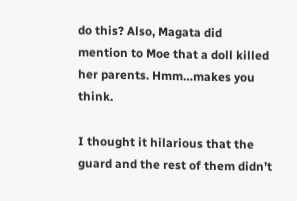do this? Also, Magata did mention to Moe that a doll killed her parents. Hmm…makes you think.

I thought it hilarious that the guard and the rest of them didn’t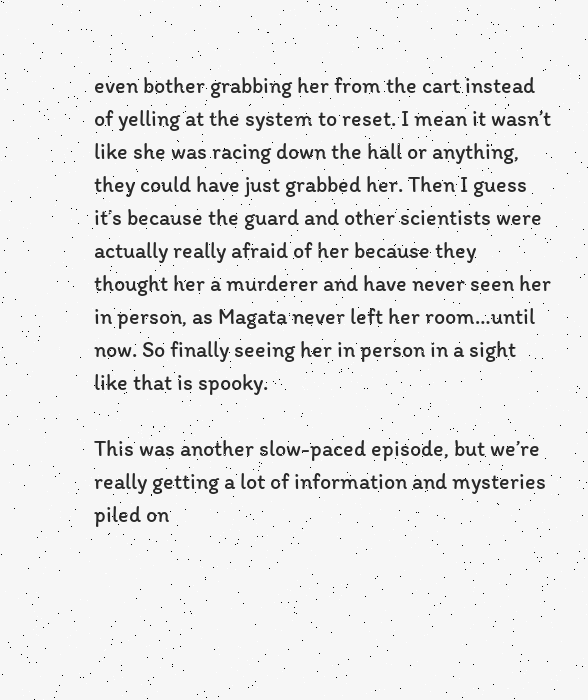even bother grabbing her from the cart instead of yelling at the system to reset. I mean it wasn’t like she was racing down the hall or anything, they could have just grabbed her. Then I guess it’s because the guard and other scientists were actually really afraid of her because they thought her a murderer and have never seen her in person, as Magata never left her room…until now. So finally seeing her in person in a sight like that is spooky.

This was another slow-paced episode, but we’re really getting a lot of information and mysteries piled on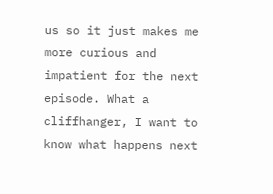us so it just makes me more curious and impatient for the next episode. What a cliffhanger, I want to know what happens next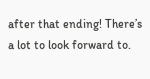after that ending! There’s a lot to look forward to.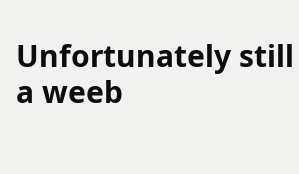Unfortunately still a weeb